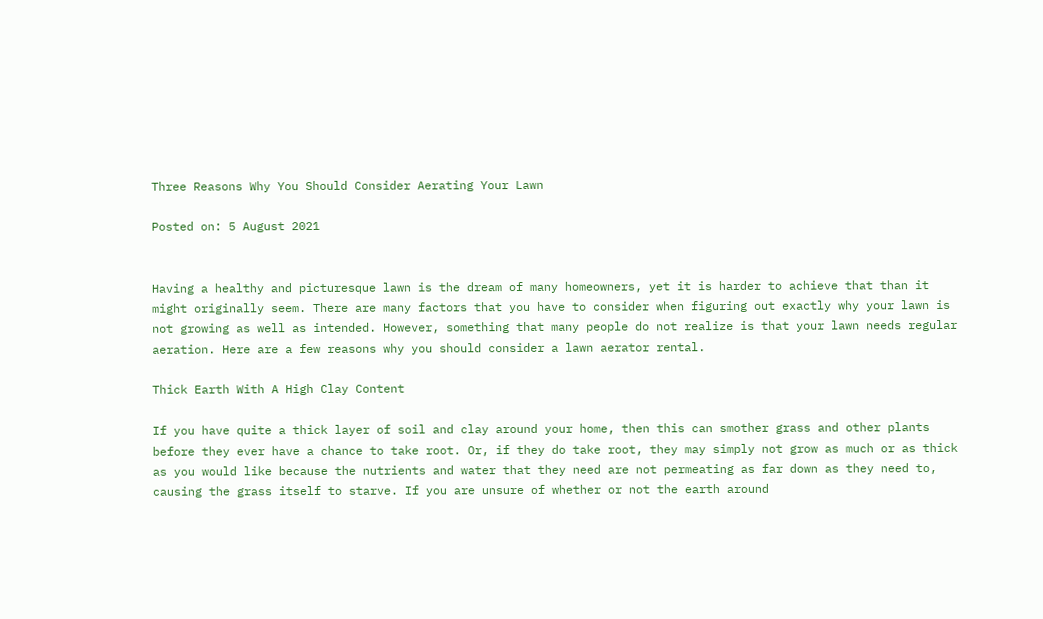Three Reasons Why You Should Consider Aerating Your Lawn

Posted on: 5 August 2021


Having a healthy and picturesque lawn is the dream of many homeowners, yet it is harder to achieve that than it might originally seem. There are many factors that you have to consider when figuring out exactly why your lawn is not growing as well as intended. However, something that many people do not realize is that your lawn needs regular aeration. Here are a few reasons why you should consider a lawn aerator rental.

Thick Earth With A High Clay Content

If you have quite a thick layer of soil and clay around your home, then this can smother grass and other plants before they ever have a chance to take root. Or, if they do take root, they may simply not grow as much or as thick as you would like because the nutrients and water that they need are not permeating as far down as they need to, causing the grass itself to starve. If you are unsure of whether or not the earth around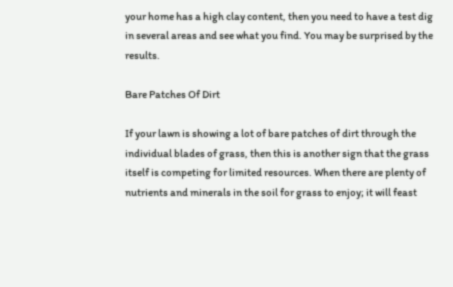your home has a high clay content, then you need to have a test dig in several areas and see what you find. You may be surprised by the results.

Bare Patches Of Dirt

If your lawn is showing a lot of bare patches of dirt through the individual blades of grass, then this is another sign that the grass itself is competing for limited resources. When there are plenty of nutrients and minerals in the soil for grass to enjoy; it will feast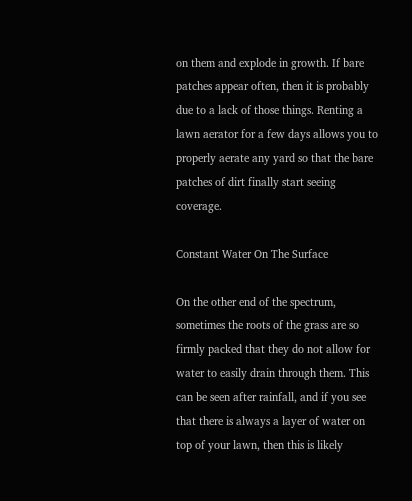on them and explode in growth. If bare patches appear often, then it is probably due to a lack of those things. Renting a lawn aerator for a few days allows you to properly aerate any yard so that the bare patches of dirt finally start seeing coverage.

Constant Water On The Surface

On the other end of the spectrum, sometimes the roots of the grass are so firmly packed that they do not allow for water to easily drain through them. This can be seen after rainfall, and if you see that there is always a layer of water on top of your lawn, then this is likely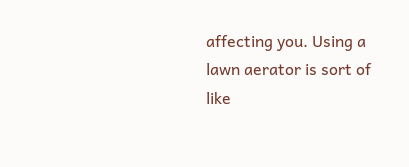affecting you. Using a lawn aerator is sort of like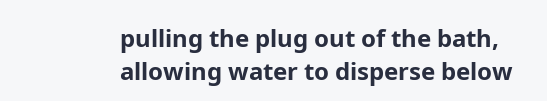pulling the plug out of the bath, allowing water to disperse below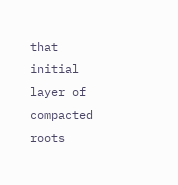that initial layer of compacted roots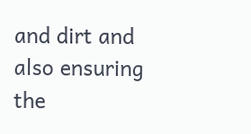and dirt and also ensuring the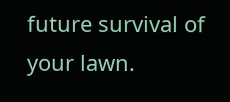future survival of your lawn.